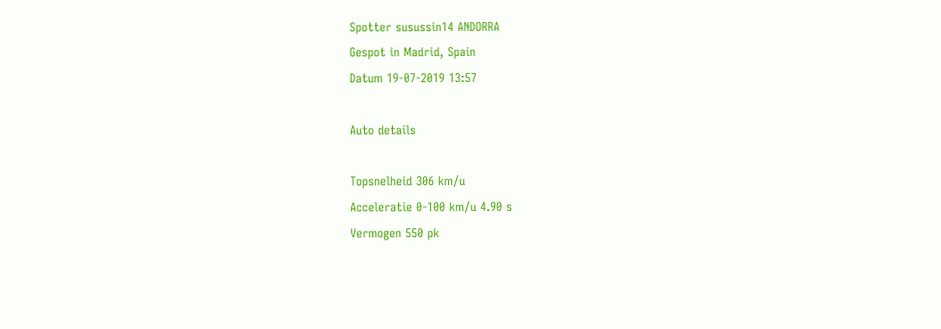Spotter susussin14 ANDORRA
Gespot in Madrid, Spain
Datum 19-07-2019 13:57

Auto details

Topsnelheid 306 km/u
Acceleratie 0-100 km/u 4.90 s
Vermogen 550 pk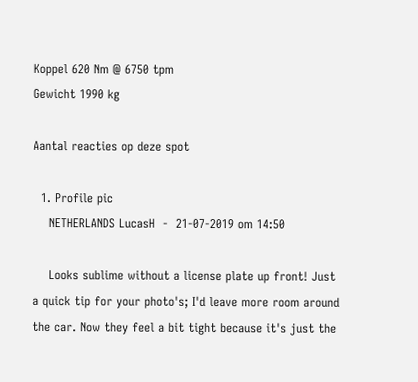Koppel 620 Nm @ 6750 tpm
Gewicht 1990 kg

Aantal reacties op deze spot

  1. Profile pic
    NETHERLANDS LucasH  -  21-07-2019 om 14:50

    Looks sublime without a license plate up front! Just a quick tip for your photo's; I'd leave more room around the car. Now they feel a bit tight because it's just the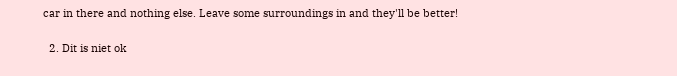car in there and nothing else. Leave some surroundings in and they'll be better!

  2. Dit is niet ok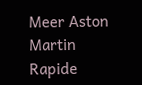Meer Aston Martin Rapide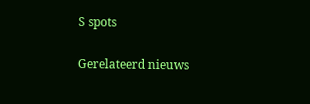S spots

Gerelateerd nieuws